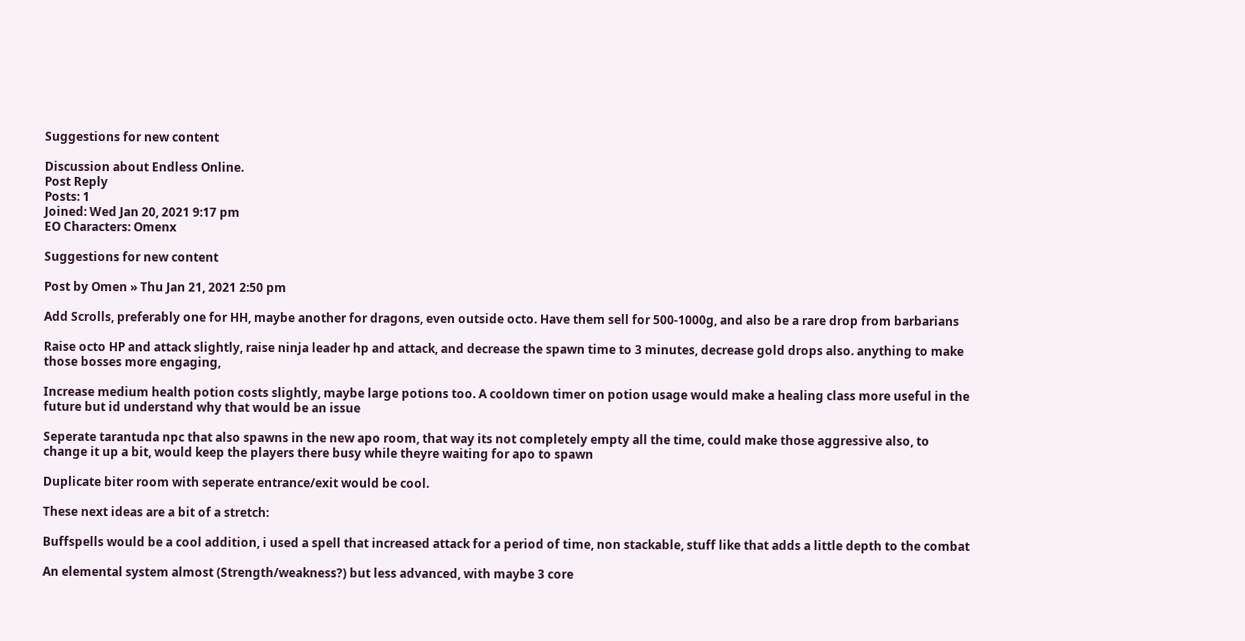Suggestions for new content

Discussion about Endless Online.
Post Reply
Posts: 1
Joined: Wed Jan 20, 2021 9:17 pm
EO Characters: Omenx

Suggestions for new content

Post by Omen » Thu Jan 21, 2021 2:50 pm

Add Scrolls, preferably one for HH, maybe another for dragons, even outside octo. Have them sell for 500-1000g, and also be a rare drop from barbarians

Raise octo HP and attack slightly, raise ninja leader hp and attack, and decrease the spawn time to 3 minutes, decrease gold drops also. anything to make those bosses more engaging,

Increase medium health potion costs slightly, maybe large potions too. A cooldown timer on potion usage would make a healing class more useful in the future but id understand why that would be an issue

Seperate tarantuda npc that also spawns in the new apo room, that way its not completely empty all the time, could make those aggressive also, to change it up a bit, would keep the players there busy while theyre waiting for apo to spawn

Duplicate biter room with seperate entrance/exit would be cool.

These next ideas are a bit of a stretch:

Buffspells would be a cool addition, i used a spell that increased attack for a period of time, non stackable, stuff like that adds a little depth to the combat

An elemental system almost (Strength/weakness?) but less advanced, with maybe 3 core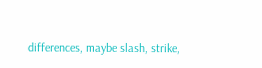differences, maybe slash, strike,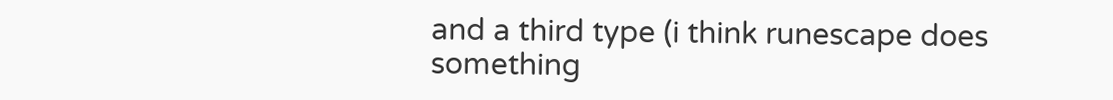and a third type (i think runescape does something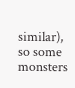similar), so some monsters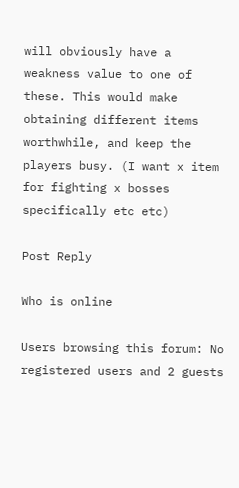will obviously have a weakness value to one of these. This would make obtaining different items worthwhile, and keep the players busy. (I want x item for fighting x bosses specifically etc etc)

Post Reply

Who is online

Users browsing this forum: No registered users and 2 guests